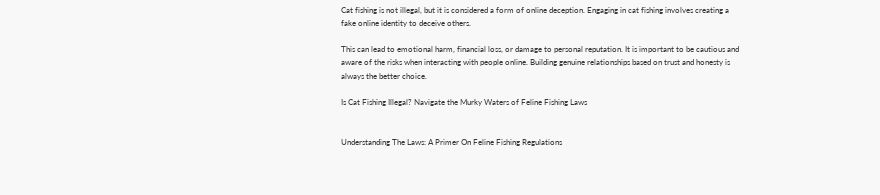Cat fishing is not illegal, but it is considered a form of online deception. Engaging in cat fishing involves creating a fake online identity to deceive others.

This can lead to emotional harm, financial loss, or damage to personal reputation. It is important to be cautious and aware of the risks when interacting with people online. Building genuine relationships based on trust and honesty is always the better choice.

Is Cat Fishing Illegal? Navigate the Murky Waters of Feline Fishing Laws


Understanding The Laws: A Primer On Feline Fishing Regulations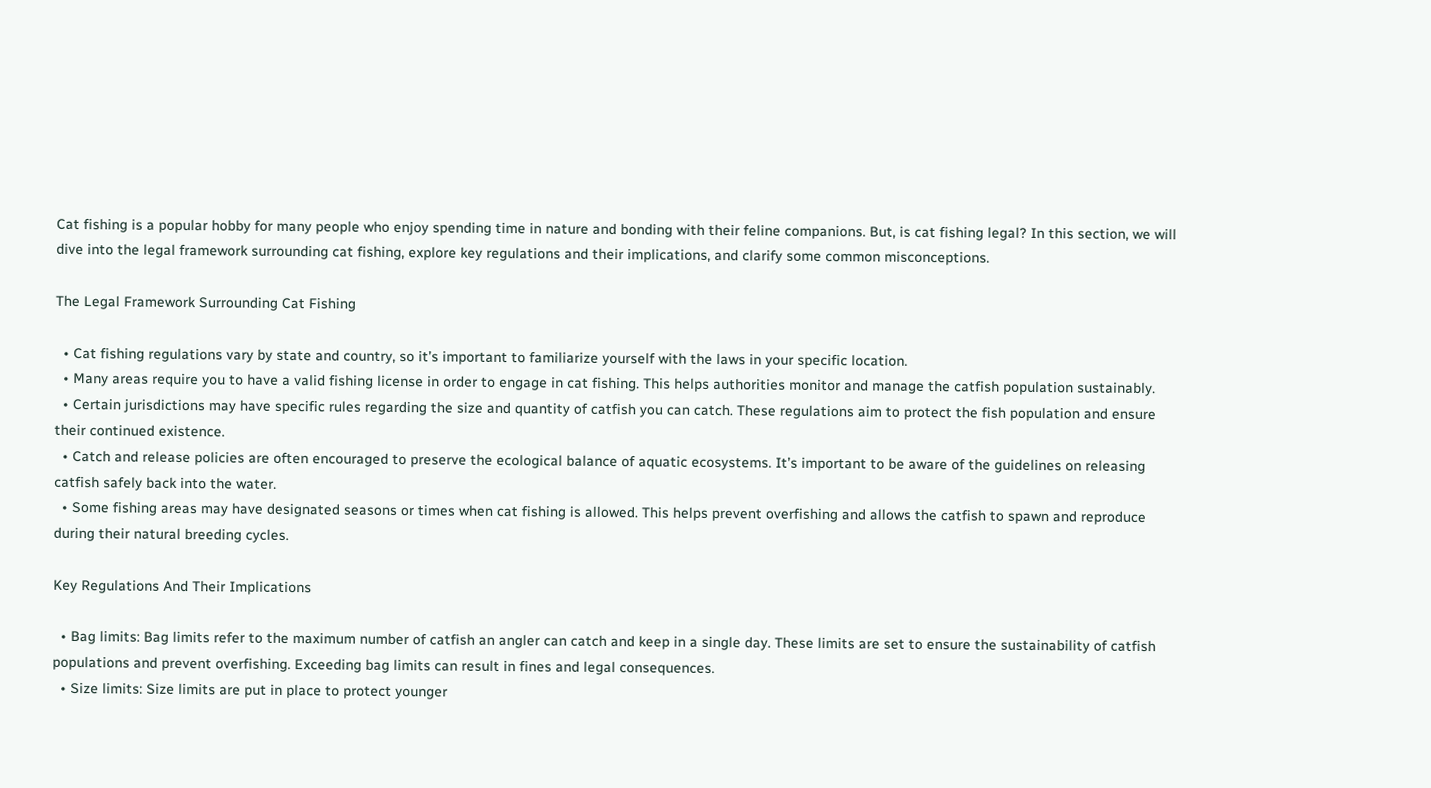Cat fishing is a popular hobby for many people who enjoy spending time in nature and bonding with their feline companions. But, is cat fishing legal? In this section, we will dive into the legal framework surrounding cat fishing, explore key regulations and their implications, and clarify some common misconceptions.

The Legal Framework Surrounding Cat Fishing

  • Cat fishing regulations vary by state and country, so it’s important to familiarize yourself with the laws in your specific location.
  • Many areas require you to have a valid fishing license in order to engage in cat fishing. This helps authorities monitor and manage the catfish population sustainably.
  • Certain jurisdictions may have specific rules regarding the size and quantity of catfish you can catch. These regulations aim to protect the fish population and ensure their continued existence.
  • Catch and release policies are often encouraged to preserve the ecological balance of aquatic ecosystems. It’s important to be aware of the guidelines on releasing catfish safely back into the water.
  • Some fishing areas may have designated seasons or times when cat fishing is allowed. This helps prevent overfishing and allows the catfish to spawn and reproduce during their natural breeding cycles.

Key Regulations And Their Implications

  • Bag limits: Bag limits refer to the maximum number of catfish an angler can catch and keep in a single day. These limits are set to ensure the sustainability of catfish populations and prevent overfishing. Exceeding bag limits can result in fines and legal consequences.
  • Size limits: Size limits are put in place to protect younger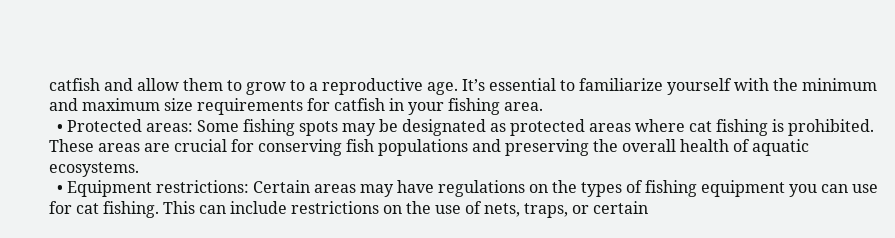catfish and allow them to grow to a reproductive age. It’s essential to familiarize yourself with the minimum and maximum size requirements for catfish in your fishing area.
  • Protected areas: Some fishing spots may be designated as protected areas where cat fishing is prohibited. These areas are crucial for conserving fish populations and preserving the overall health of aquatic ecosystems.
  • Equipment restrictions: Certain areas may have regulations on the types of fishing equipment you can use for cat fishing. This can include restrictions on the use of nets, traps, or certain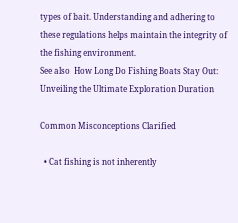types of bait. Understanding and adhering to these regulations helps maintain the integrity of the fishing environment.
See also  How Long Do Fishing Boats Stay Out: Unveiling the Ultimate Exploration Duration

Common Misconceptions Clarified

  • Cat fishing is not inherently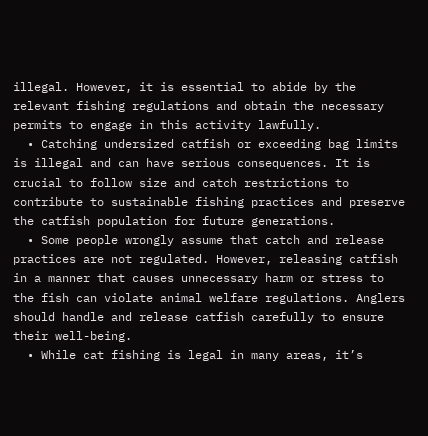illegal. However, it is essential to abide by the relevant fishing regulations and obtain the necessary permits to engage in this activity lawfully.
  • Catching undersized catfish or exceeding bag limits is illegal and can have serious consequences. It is crucial to follow size and catch restrictions to contribute to sustainable fishing practices and preserve the catfish population for future generations.
  • Some people wrongly assume that catch and release practices are not regulated. However, releasing catfish in a manner that causes unnecessary harm or stress to the fish can violate animal welfare regulations. Anglers should handle and release catfish carefully to ensure their well-being.
  • While cat fishing is legal in many areas, it’s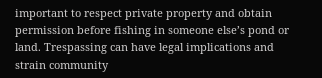important to respect private property and obtain permission before fishing in someone else’s pond or land. Trespassing can have legal implications and strain community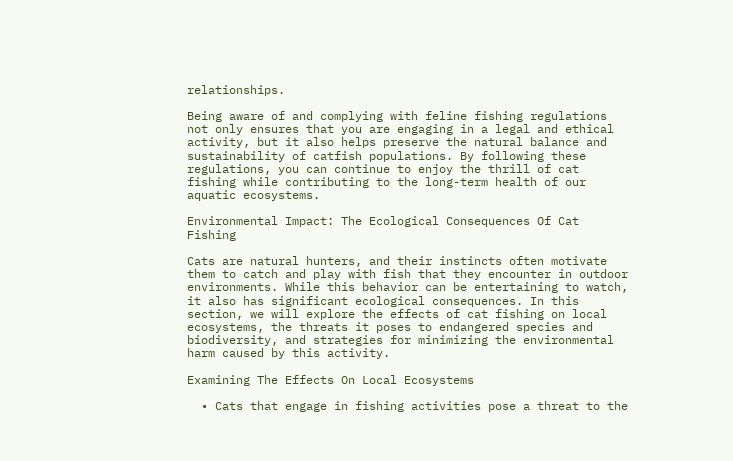relationships.

Being aware of and complying with feline fishing regulations not only ensures that you are engaging in a legal and ethical activity, but it also helps preserve the natural balance and sustainability of catfish populations. By following these regulations, you can continue to enjoy the thrill of cat fishing while contributing to the long-term health of our aquatic ecosystems.

Environmental Impact: The Ecological Consequences Of Cat Fishing

Cats are natural hunters, and their instincts often motivate them to catch and play with fish that they encounter in outdoor environments. While this behavior can be entertaining to watch, it also has significant ecological consequences. In this section, we will explore the effects of cat fishing on local ecosystems, the threats it poses to endangered species and biodiversity, and strategies for minimizing the environmental harm caused by this activity.

Examining The Effects On Local Ecosystems

  • Cats that engage in fishing activities pose a threat to the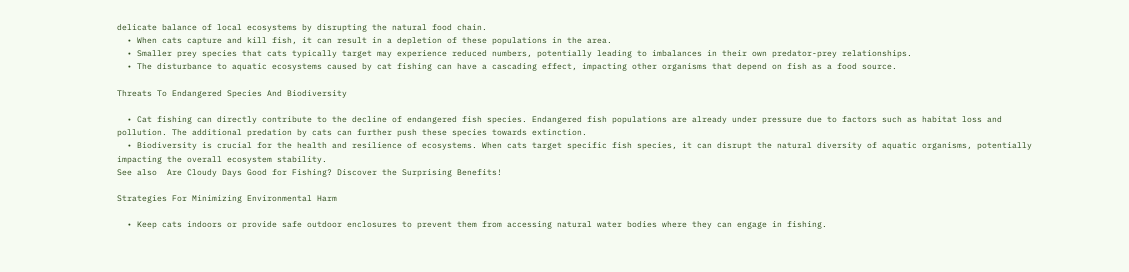delicate balance of local ecosystems by disrupting the natural food chain.
  • When cats capture and kill fish, it can result in a depletion of these populations in the area.
  • Smaller prey species that cats typically target may experience reduced numbers, potentially leading to imbalances in their own predator-prey relationships.
  • The disturbance to aquatic ecosystems caused by cat fishing can have a cascading effect, impacting other organisms that depend on fish as a food source.

Threats To Endangered Species And Biodiversity

  • Cat fishing can directly contribute to the decline of endangered fish species. Endangered fish populations are already under pressure due to factors such as habitat loss and pollution. The additional predation by cats can further push these species towards extinction.
  • Biodiversity is crucial for the health and resilience of ecosystems. When cats target specific fish species, it can disrupt the natural diversity of aquatic organisms, potentially impacting the overall ecosystem stability.
See also  Are Cloudy Days Good for Fishing? Discover the Surprising Benefits!

Strategies For Minimizing Environmental Harm

  • Keep cats indoors or provide safe outdoor enclosures to prevent them from accessing natural water bodies where they can engage in fishing.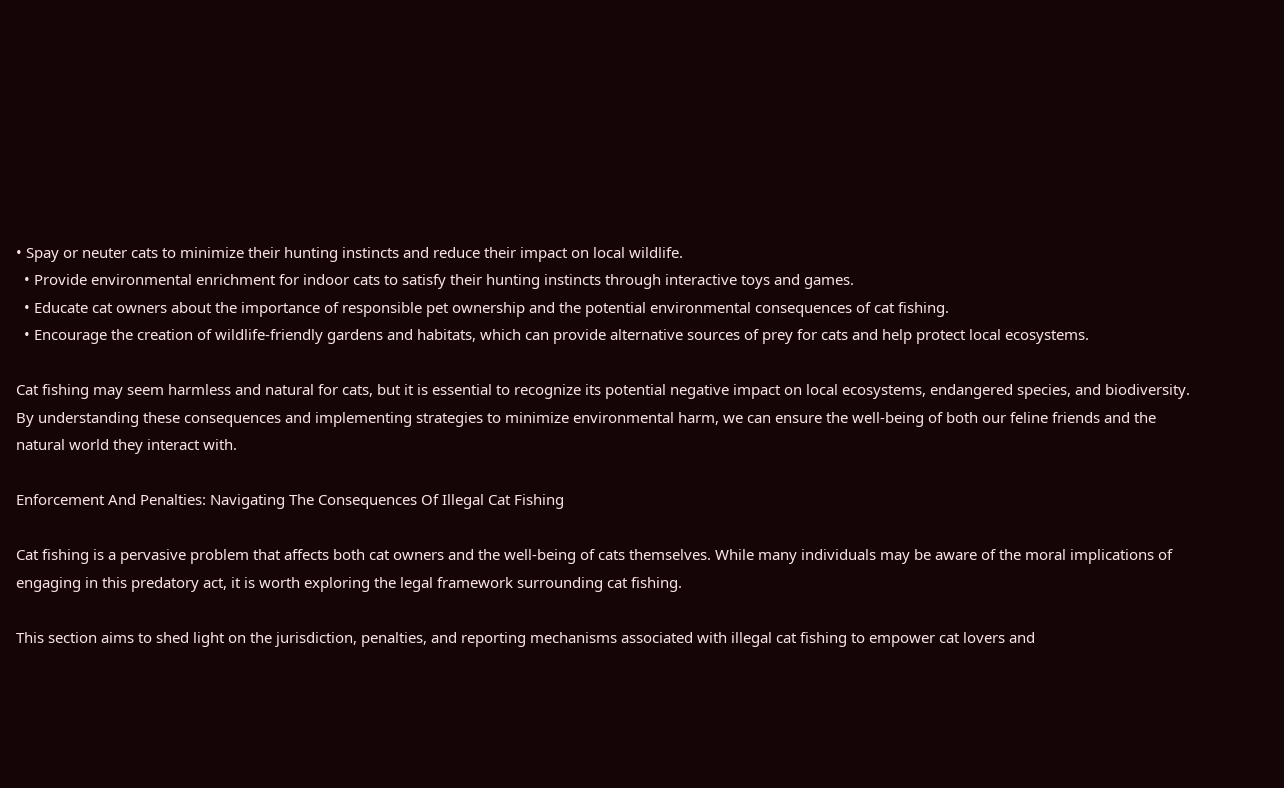• Spay or neuter cats to minimize their hunting instincts and reduce their impact on local wildlife.
  • Provide environmental enrichment for indoor cats to satisfy their hunting instincts through interactive toys and games.
  • Educate cat owners about the importance of responsible pet ownership and the potential environmental consequences of cat fishing.
  • Encourage the creation of wildlife-friendly gardens and habitats, which can provide alternative sources of prey for cats and help protect local ecosystems.

Cat fishing may seem harmless and natural for cats, but it is essential to recognize its potential negative impact on local ecosystems, endangered species, and biodiversity. By understanding these consequences and implementing strategies to minimize environmental harm, we can ensure the well-being of both our feline friends and the natural world they interact with.

Enforcement And Penalties: Navigating The Consequences Of Illegal Cat Fishing

Cat fishing is a pervasive problem that affects both cat owners and the well-being of cats themselves. While many individuals may be aware of the moral implications of engaging in this predatory act, it is worth exploring the legal framework surrounding cat fishing.

This section aims to shed light on the jurisdiction, penalties, and reporting mechanisms associated with illegal cat fishing to empower cat lovers and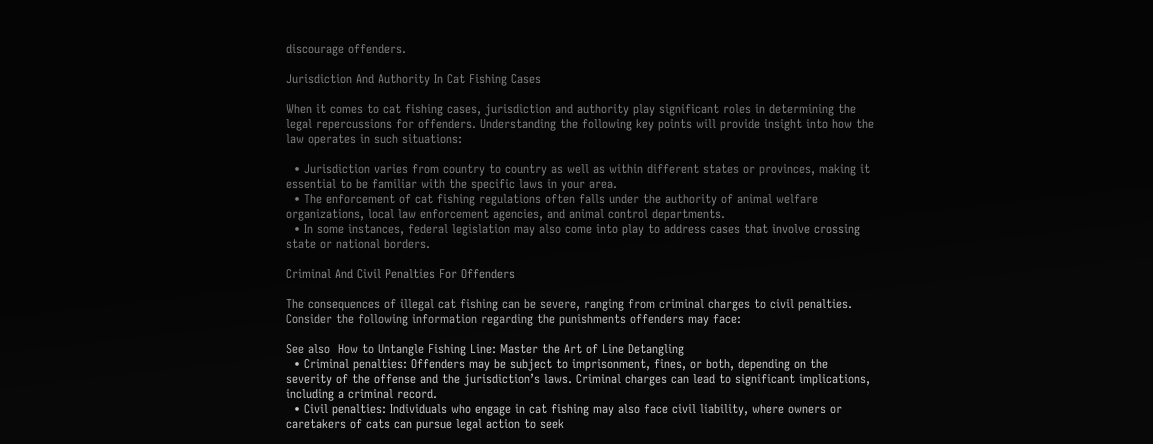discourage offenders.

Jurisdiction And Authority In Cat Fishing Cases

When it comes to cat fishing cases, jurisdiction and authority play significant roles in determining the legal repercussions for offenders. Understanding the following key points will provide insight into how the law operates in such situations:

  • Jurisdiction varies from country to country as well as within different states or provinces, making it essential to be familiar with the specific laws in your area.
  • The enforcement of cat fishing regulations often falls under the authority of animal welfare organizations, local law enforcement agencies, and animal control departments.
  • In some instances, federal legislation may also come into play to address cases that involve crossing state or national borders.

Criminal And Civil Penalties For Offenders

The consequences of illegal cat fishing can be severe, ranging from criminal charges to civil penalties. Consider the following information regarding the punishments offenders may face:

See also  How to Untangle Fishing Line: Master the Art of Line Detangling
  • Criminal penalties: Offenders may be subject to imprisonment, fines, or both, depending on the severity of the offense and the jurisdiction’s laws. Criminal charges can lead to significant implications, including a criminal record.
  • Civil penalties: Individuals who engage in cat fishing may also face civil liability, where owners or caretakers of cats can pursue legal action to seek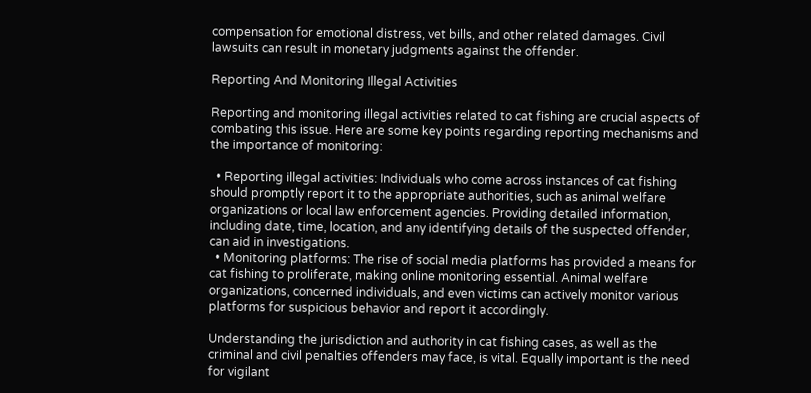compensation for emotional distress, vet bills, and other related damages. Civil lawsuits can result in monetary judgments against the offender.

Reporting And Monitoring Illegal Activities

Reporting and monitoring illegal activities related to cat fishing are crucial aspects of combating this issue. Here are some key points regarding reporting mechanisms and the importance of monitoring:

  • Reporting illegal activities: Individuals who come across instances of cat fishing should promptly report it to the appropriate authorities, such as animal welfare organizations or local law enforcement agencies. Providing detailed information, including date, time, location, and any identifying details of the suspected offender, can aid in investigations.
  • Monitoring platforms: The rise of social media platforms has provided a means for cat fishing to proliferate, making online monitoring essential. Animal welfare organizations, concerned individuals, and even victims can actively monitor various platforms for suspicious behavior and report it accordingly.

Understanding the jurisdiction and authority in cat fishing cases, as well as the criminal and civil penalties offenders may face, is vital. Equally important is the need for vigilant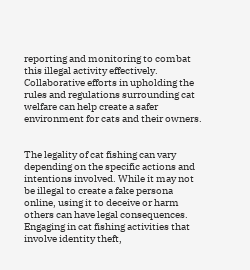reporting and monitoring to combat this illegal activity effectively. Collaborative efforts in upholding the rules and regulations surrounding cat welfare can help create a safer environment for cats and their owners.


The legality of cat fishing can vary depending on the specific actions and intentions involved. While it may not be illegal to create a fake persona online, using it to deceive or harm others can have legal consequences. Engaging in cat fishing activities that involve identity theft,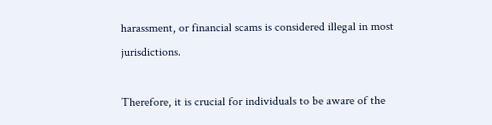harassment, or financial scams is considered illegal in most jurisdictions.

Therefore, it is crucial for individuals to be aware of the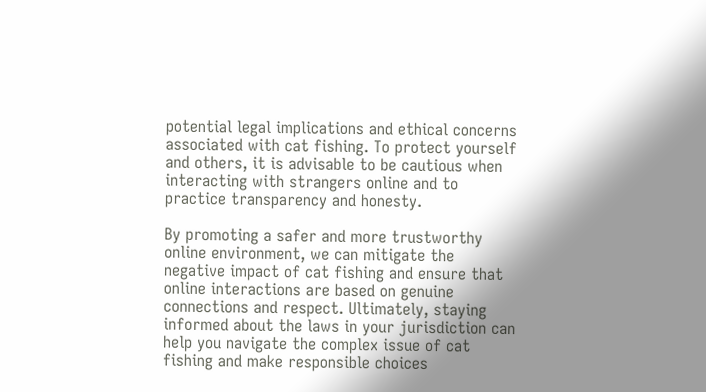potential legal implications and ethical concerns associated with cat fishing. To protect yourself and others, it is advisable to be cautious when interacting with strangers online and to practice transparency and honesty.

By promoting a safer and more trustworthy online environment, we can mitigate the negative impact of cat fishing and ensure that online interactions are based on genuine connections and respect. Ultimately, staying informed about the laws in your jurisdiction can help you navigate the complex issue of cat fishing and make responsible choices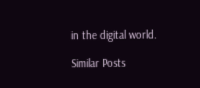in the digital world.

Similar Posts